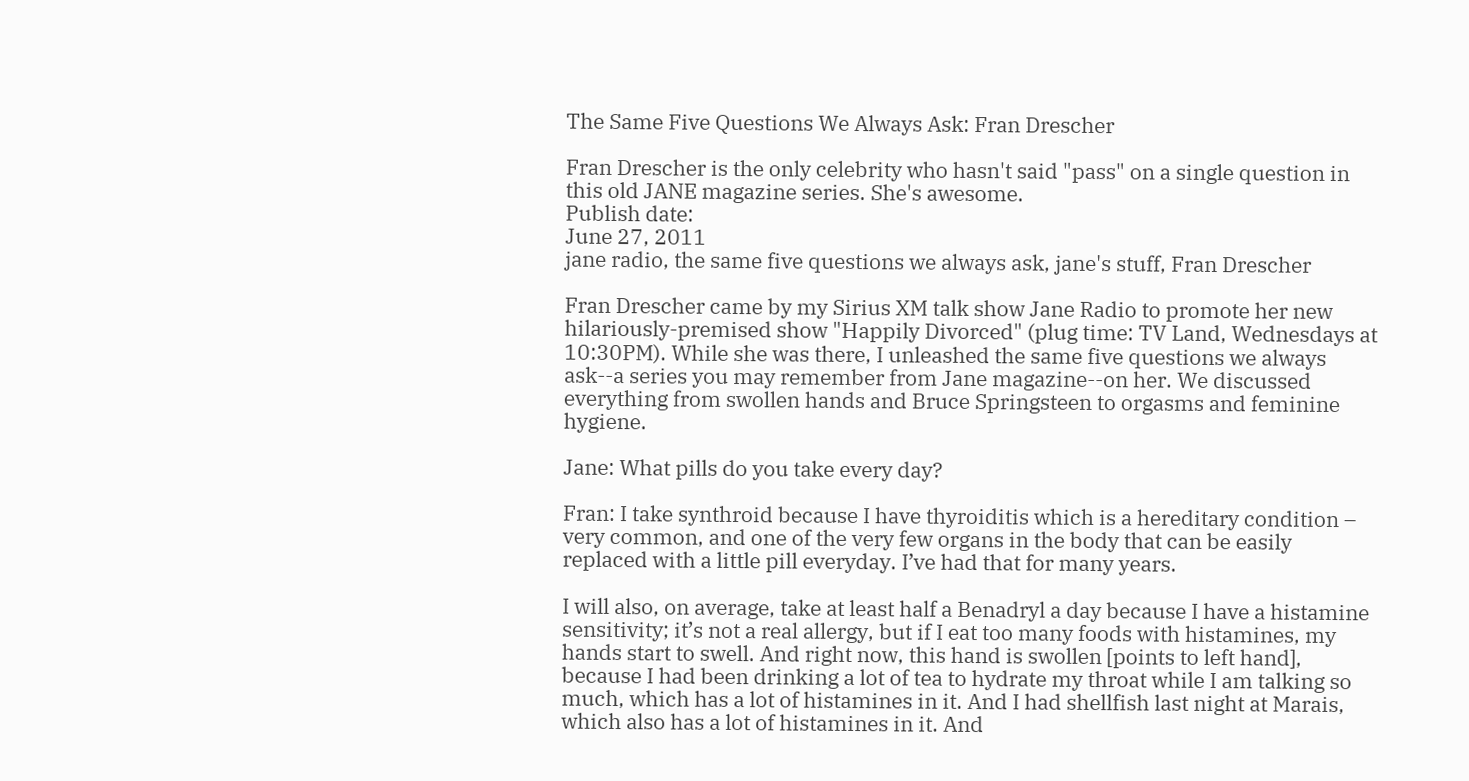The Same Five Questions We Always Ask: Fran Drescher

Fran Drescher is the only celebrity who hasn't said "pass" on a single question in this old JANE magazine series. She's awesome.
Publish date:
June 27, 2011
jane radio, the same five questions we always ask, jane's stuff, Fran Drescher

Fran Drescher came by my Sirius XM talk show Jane Radio to promote her new hilariously-premised show "Happily Divorced" (plug time: TV Land, Wednesdays at 10:30PM). While she was there, I unleashed the same five questions we always ask--a series you may remember from Jane magazine--on her. We discussed everything from swollen hands and Bruce Springsteen to orgasms and feminine hygiene.

Jane: What pills do you take every day?

Fran: I take synthroid because I have thyroiditis which is a hereditary condition – very common, and one of the very few organs in the body that can be easily replaced with a little pill everyday. I’ve had that for many years.

I will also, on average, take at least half a Benadryl a day because I have a histamine sensitivity; it’s not a real allergy, but if I eat too many foods with histamines, my hands start to swell. And right now, this hand is swollen [points to left hand], because I had been drinking a lot of tea to hydrate my throat while I am talking so much, which has a lot of histamines in it. And I had shellfish last night at Marais, which also has a lot of histamines in it. And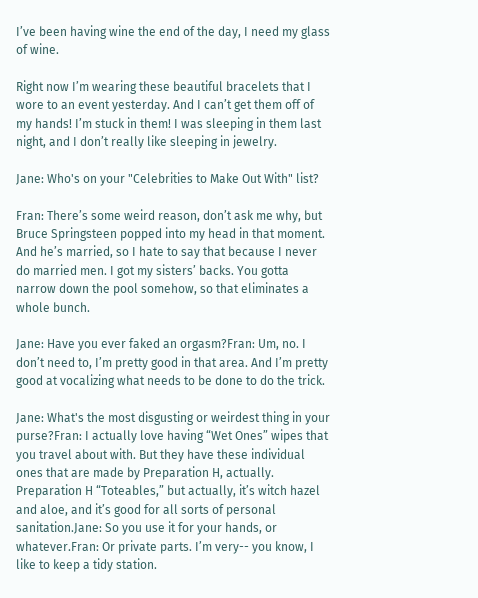I’ve been having wine the end of the day, I need my glass of wine.

Right now I’m wearing these beautiful bracelets that I wore to an event yesterday. And I can’t get them off of my hands! I’m stuck in them! I was sleeping in them last night, and I don’t really like sleeping in jewelry.

Jane: Who's on your "Celebrities to Make Out With" list?

Fran: There’s some weird reason, don’t ask me why, but Bruce Springsteen popped into my head in that moment. And he’s married, so I hate to say that because I never do married men. I got my sisters’ backs. You gotta narrow down the pool somehow, so that eliminates a whole bunch.

Jane: Have you ever faked an orgasm?Fran: Um, no. I don’t need to, I’m pretty good in that area. And I’m pretty good at vocalizing what needs to be done to do the trick.

Jane: What's the most disgusting or weirdest thing in your purse?Fran: I actually love having “Wet Ones” wipes that you travel about with. But they have these individual ones that are made by Preparation H, actually. Preparation H “Toteables,” but actually, it’s witch hazel and aloe, and it’s good for all sorts of personal sanitation.Jane: So you use it for your hands, or whatever.Fran: Or private parts. I’m very-- you know, I like to keep a tidy station.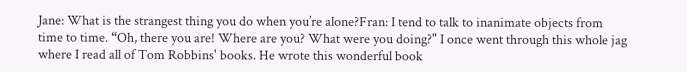Jane: What is the strangest thing you do when you’re alone?Fran: I tend to talk to inanimate objects from time to time. “Oh, there you are! Where are you? What were you doing?" I once went through this whole jag where I read all of Tom Robbins' books. He wrote this wonderful book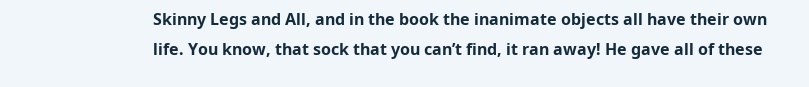Skinny Legs and All, and in the book the inanimate objects all have their own life. You know, that sock that you can’t find, it ran away! He gave all of these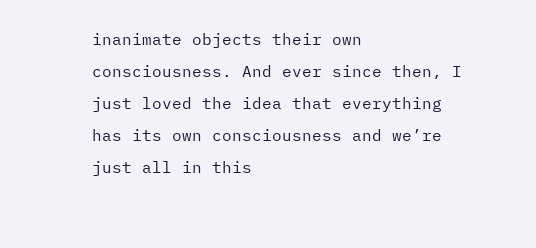inanimate objects their own consciousness. And ever since then, I just loved the idea that everything has its own consciousness and we’re just all in this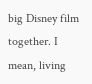big Disney film together. I mean, living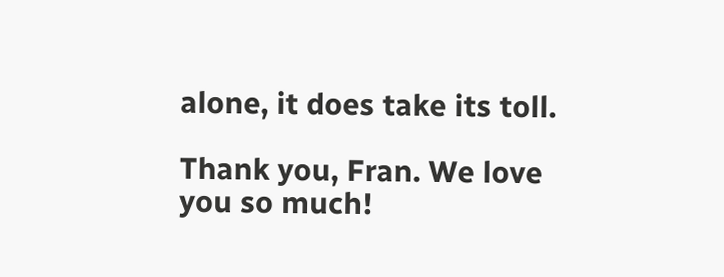alone, it does take its toll.

Thank you, Fran. We love you so much!